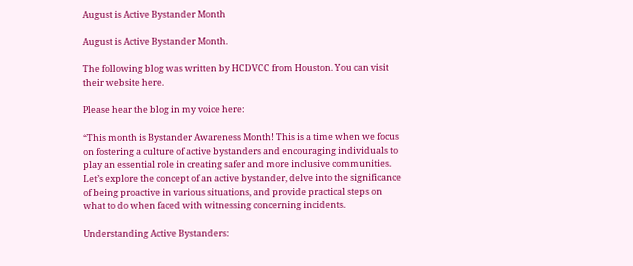August is Active Bystander Month

August is Active Bystander Month.

The following blog was written by HCDVCC from Houston. You can visit their website here.

Please hear the blog in my voice here:

“This month is Bystander Awareness Month! This is a time when we focus on fostering a culture of active bystanders and encouraging individuals to play an essential role in creating safer and more inclusive communities. Let’s explore the concept of an active bystander, delve into the significance of being proactive in various situations, and provide practical steps on what to do when faced with witnessing concerning incidents.

Understanding Active Bystanders: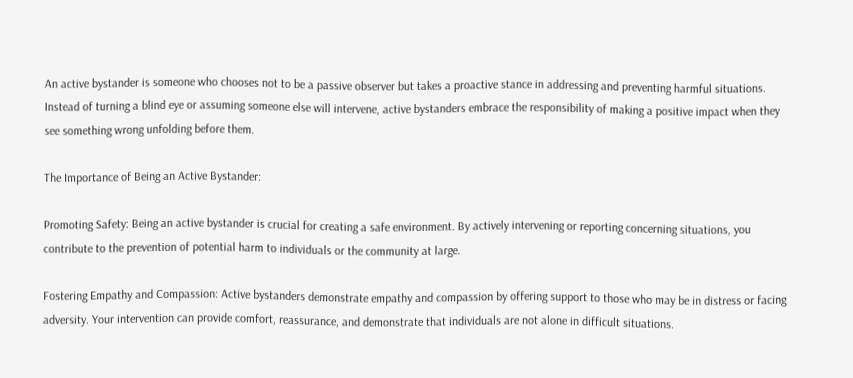An active bystander is someone who chooses not to be a passive observer but takes a proactive stance in addressing and preventing harmful situations. Instead of turning a blind eye or assuming someone else will intervene, active bystanders embrace the responsibility of making a positive impact when they see something wrong unfolding before them.

The Importance of Being an Active Bystander:

Promoting Safety: Being an active bystander is crucial for creating a safe environment. By actively intervening or reporting concerning situations, you contribute to the prevention of potential harm to individuals or the community at large.

Fostering Empathy and Compassion: Active bystanders demonstrate empathy and compassion by offering support to those who may be in distress or facing adversity. Your intervention can provide comfort, reassurance, and demonstrate that individuals are not alone in difficult situations.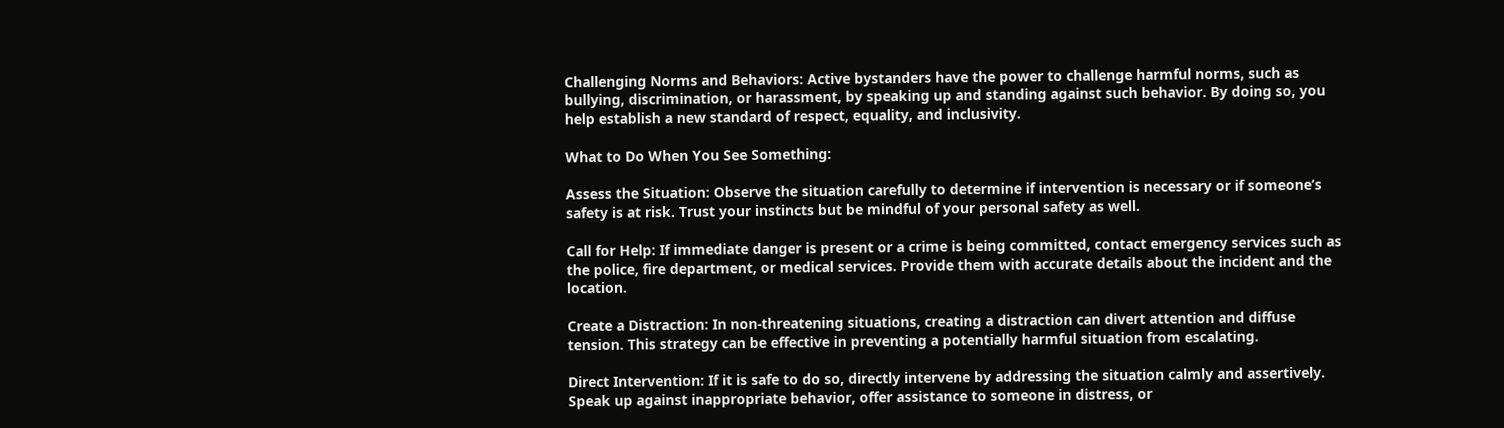Challenging Norms and Behaviors: Active bystanders have the power to challenge harmful norms, such as bullying, discrimination, or harassment, by speaking up and standing against such behavior. By doing so, you help establish a new standard of respect, equality, and inclusivity.

What to Do When You See Something:

Assess the Situation: Observe the situation carefully to determine if intervention is necessary or if someone’s safety is at risk. Trust your instincts but be mindful of your personal safety as well.

Call for Help: If immediate danger is present or a crime is being committed, contact emergency services such as the police, fire department, or medical services. Provide them with accurate details about the incident and the location.

Create a Distraction: In non-threatening situations, creating a distraction can divert attention and diffuse tension. This strategy can be effective in preventing a potentially harmful situation from escalating.

Direct Intervention: If it is safe to do so, directly intervene by addressing the situation calmly and assertively. Speak up against inappropriate behavior, offer assistance to someone in distress, or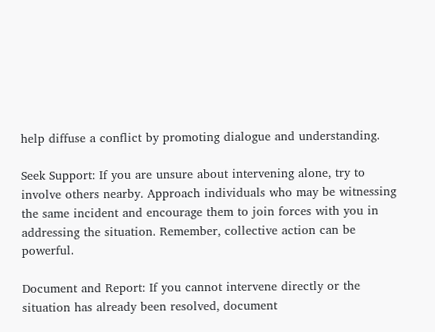help diffuse a conflict by promoting dialogue and understanding.

Seek Support: If you are unsure about intervening alone, try to involve others nearby. Approach individuals who may be witnessing the same incident and encourage them to join forces with you in addressing the situation. Remember, collective action can be powerful.

Document and Report: If you cannot intervene directly or the situation has already been resolved, document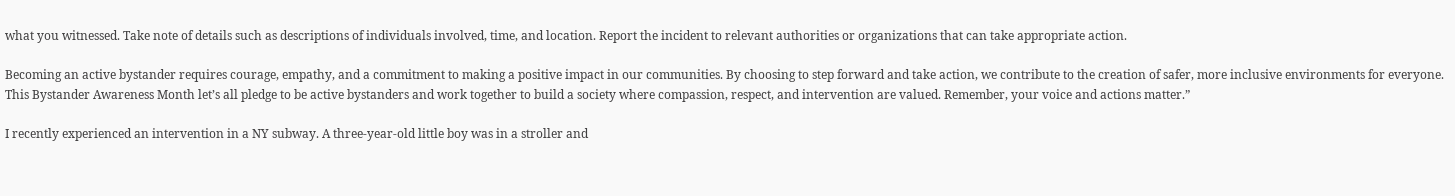what you witnessed. Take note of details such as descriptions of individuals involved, time, and location. Report the incident to relevant authorities or organizations that can take appropriate action.

Becoming an active bystander requires courage, empathy, and a commitment to making a positive impact in our communities. By choosing to step forward and take action, we contribute to the creation of safer, more inclusive environments for everyone. This Bystander Awareness Month let’s all pledge to be active bystanders and work together to build a society where compassion, respect, and intervention are valued. Remember, your voice and actions matter.”

I recently experienced an intervention in a NY subway. A three-year-old little boy was in a stroller and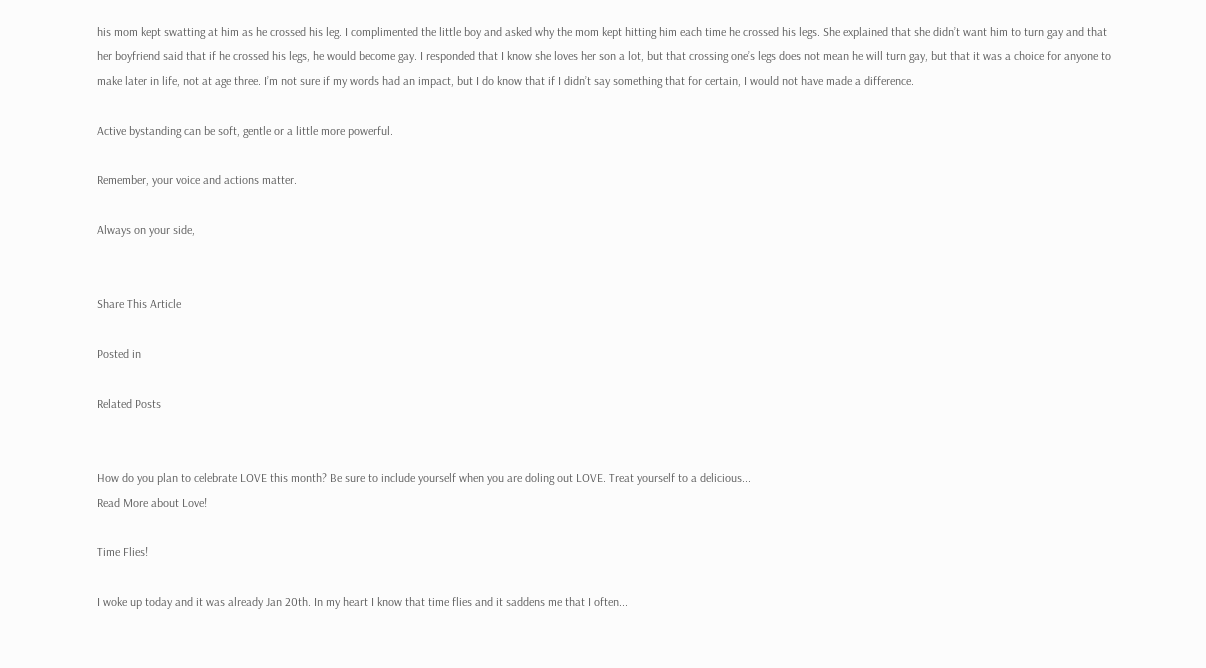his mom kept swatting at him as he crossed his leg. I complimented the little boy and asked why the mom kept hitting him each time he crossed his legs. She explained that she didn’t want him to turn gay and that her boyfriend said that if he crossed his legs, he would become gay. I responded that I know she loves her son a lot, but that crossing one’s legs does not mean he will turn gay, but that it was a choice for anyone to make later in life, not at age three. I’m not sure if my words had an impact, but I do know that if I didn’t say something that for certain, I would not have made a difference.

Active bystanding can be soft, gentle or a little more powerful.

Remember, your voice and actions matter.

Always on your side,


Share This Article

Posted in

Related Posts


How do you plan to celebrate LOVE this month? Be sure to include yourself when you are doling out LOVE. Treat yourself to a delicious...
Read More about Love!

Time Flies!

I woke up today and it was already Jan 20th. In my heart I know that time flies and it saddens me that I often...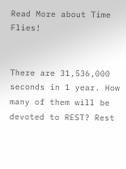Read More about Time Flies!


There are 31,536,000 seconds in 1 year. How many of them will be devoted to REST? Rest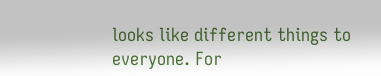looks like different things to everyone. For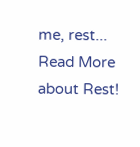me, rest...
Read More about Rest!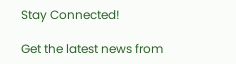Stay Connected!

Get the latest news from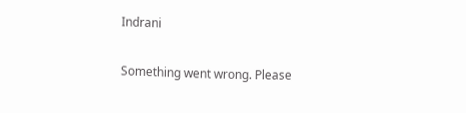Indrani

Something went wrong. Please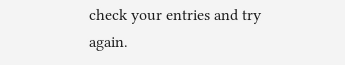check your entries and try again.